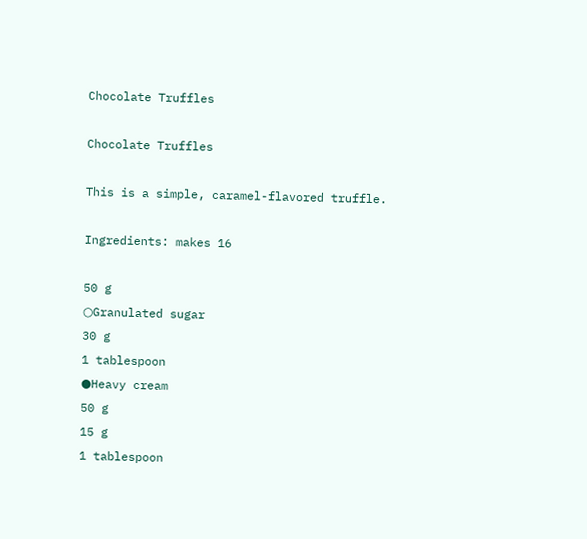Chocolate Truffles

Chocolate Truffles

This is a simple, caramel-flavored truffle.

Ingredients: makes 16

50 g
○Granulated sugar
30 g
1 tablespoon
●Heavy cream
50 g
15 g
1 tablespoon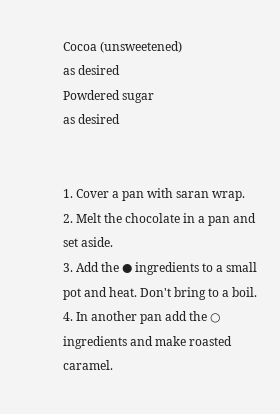Cocoa (unsweetened)
as desired
Powdered sugar
as desired


1. Cover a pan with saran wrap.
2. Melt the chocolate in a pan and set aside.
3. Add the ● ingredients to a small pot and heat. Don't bring to a boil.
4. In another pan add the ○ ingredients and make roasted caramel.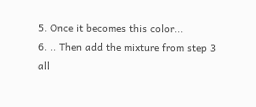5. Once it becomes this color...
6. .. Then add the mixture from step 3 all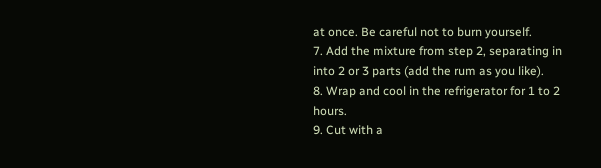at once. Be careful not to burn yourself.
7. Add the mixture from step 2, separating in into 2 or 3 parts (add the rum as you like).
8. Wrap and cool in the refrigerator for 1 to 2 hours.
9. Cut with a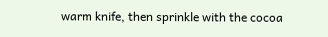warm knife, then sprinkle with the cocoa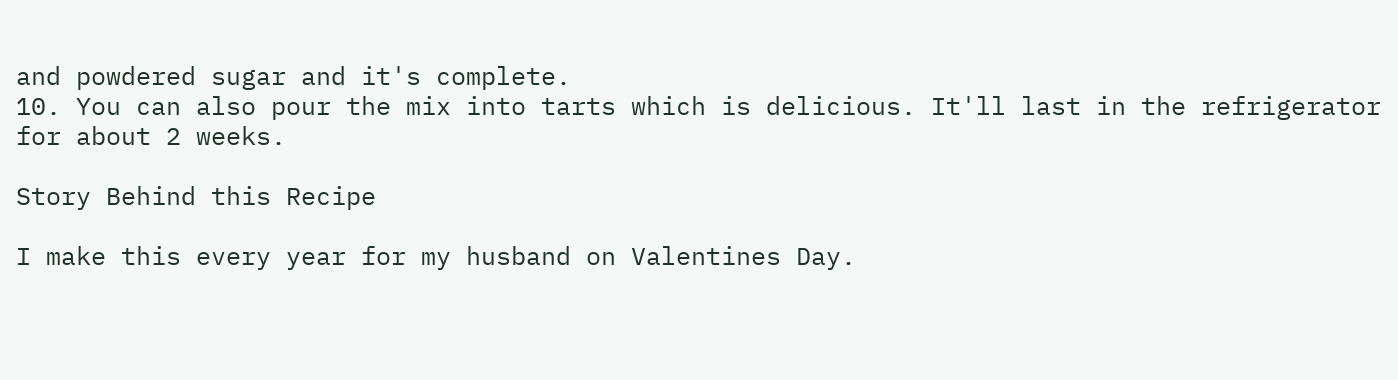and powdered sugar and it's complete.
10. You can also pour the mix into tarts which is delicious. It'll last in the refrigerator for about 2 weeks.

Story Behind this Recipe

I make this every year for my husband on Valentines Day.